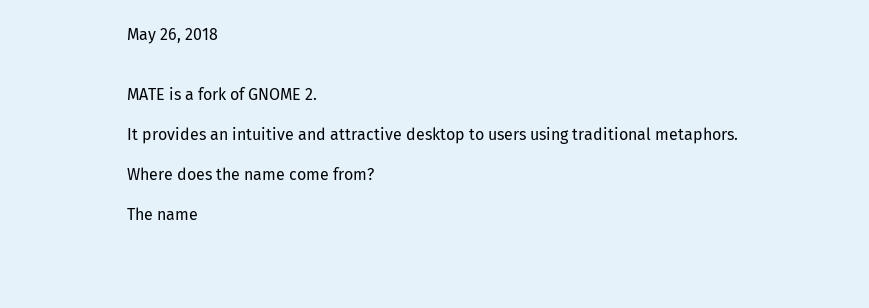May 26, 2018


MATE is a fork of GNOME 2.

It provides an intuitive and attractive desktop to users using traditional metaphors.

Where does the name come from?

The name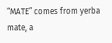“MATE” comes from yerba mate, a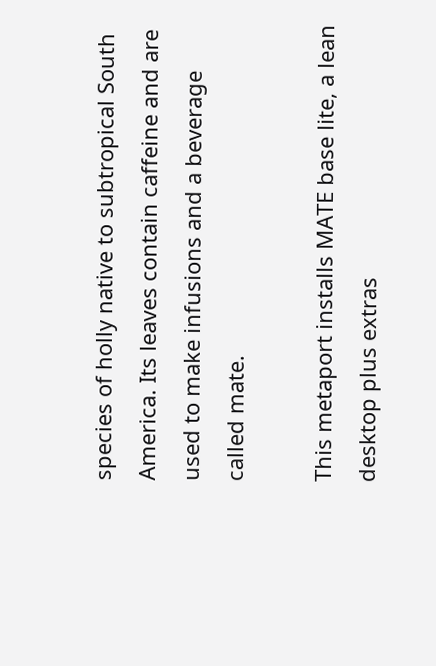species of holly native to subtropical South America. Its leaves contain caffeine and are used to make infusions and a beverage called mate.

This metaport installs MATE base lite, a lean desktop plus extras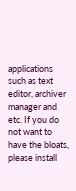applications such as text editor, archiver manager and etc. If you do not want to have the bloats, please install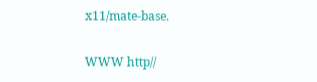x11/mate-base.

WWW http//